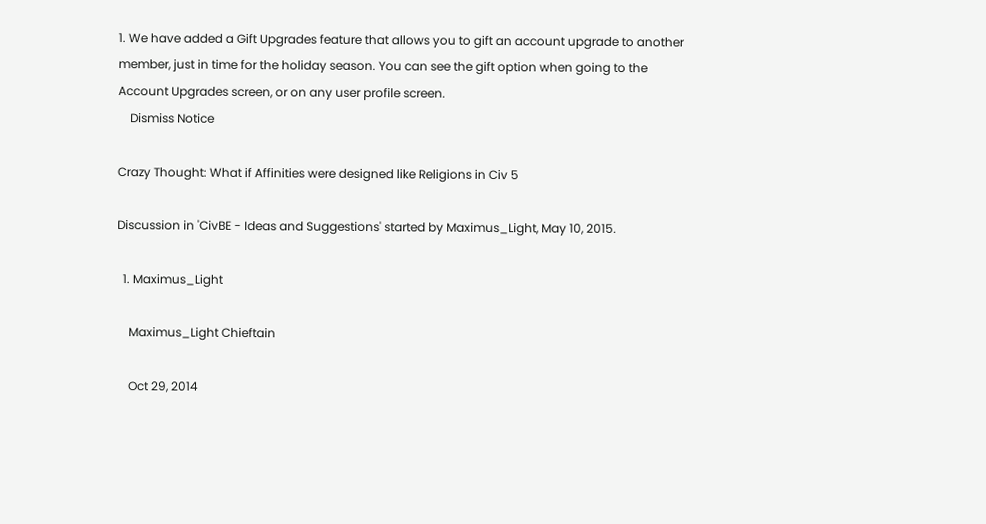1. We have added a Gift Upgrades feature that allows you to gift an account upgrade to another member, just in time for the holiday season. You can see the gift option when going to the Account Upgrades screen, or on any user profile screen.
    Dismiss Notice

Crazy Thought: What if Affinities were designed like Religions in Civ 5

Discussion in 'CivBE - Ideas and Suggestions' started by Maximus_Light, May 10, 2015.

  1. Maximus_Light

    Maximus_Light Chieftain

    Oct 29, 2014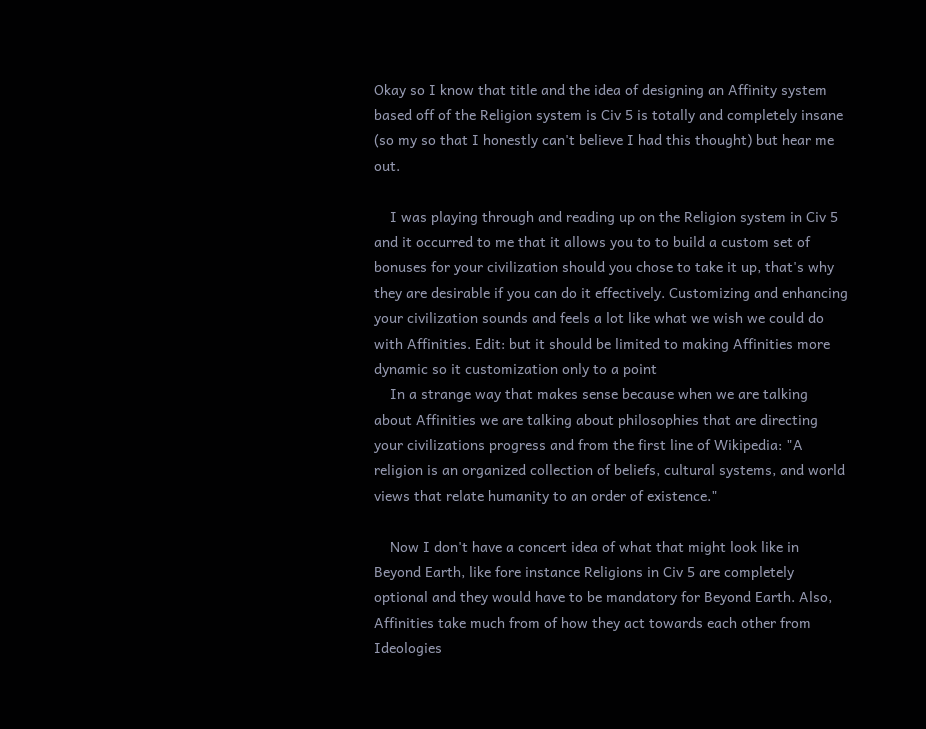Okay so I know that title and the idea of designing an Affinity system based off of the Religion system is Civ 5 is totally and completely insane (so my so that I honestly can't believe I had this thought) but hear me out.

    I was playing through and reading up on the Religion system in Civ 5 and it occurred to me that it allows you to to build a custom set of bonuses for your civilization should you chose to take it up, that's why they are desirable if you can do it effectively. Customizing and enhancing your civilization sounds and feels a lot like what we wish we could do with Affinities. Edit: but it should be limited to making Affinities more dynamic so it customization only to a point
    In a strange way that makes sense because when we are talking about Affinities we are talking about philosophies that are directing your civilizations progress and from the first line of Wikipedia: "A religion is an organized collection of beliefs, cultural systems, and world views that relate humanity to an order of existence."

    Now I don't have a concert idea of what that might look like in Beyond Earth, like fore instance Religions in Civ 5 are completely optional and they would have to be mandatory for Beyond Earth. Also, Affinities take much from of how they act towards each other from Ideologies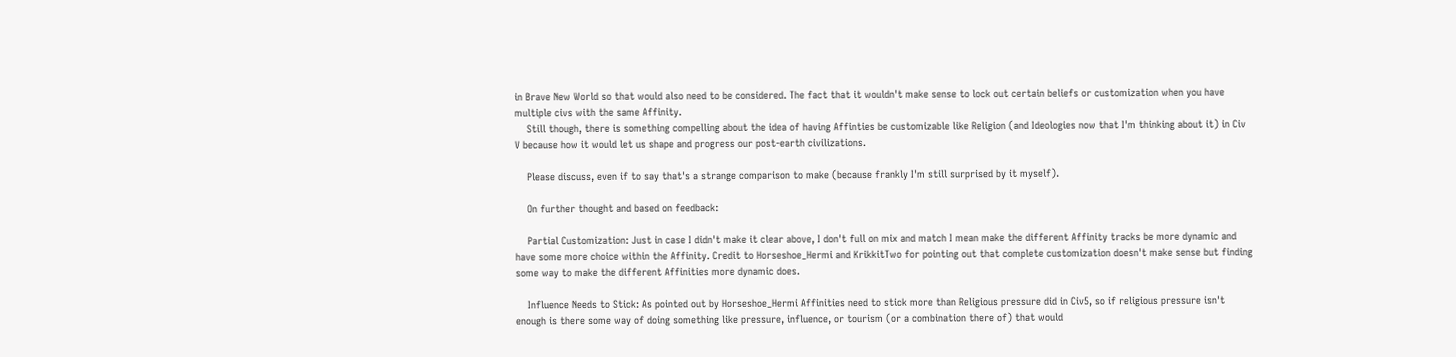in Brave New World so that would also need to be considered. The fact that it wouldn't make sense to lock out certain beliefs or customization when you have multiple civs with the same Affinity.
    Still though, there is something compelling about the idea of having Affinties be customizable like Religion (and Ideologies now that I'm thinking about it) in Civ V because how it would let us shape and progress our post-earth civilizations.

    Please discuss, even if to say that's a strange comparison to make (because frankly I'm still surprised by it myself).

    On further thought and based on feedback:

    Partial Customization: Just in case I didn't make it clear above, I don't full on mix and match I mean make the different Affinity tracks be more dynamic and have some more choice within the Affinity. Credit to Horseshoe_Hermi and KrikkitTwo for pointing out that complete customization doesn't make sense but finding some way to make the different Affinities more dynamic does.

    Influence Needs to Stick: As pointed out by Horseshoe_Hermi Affinities need to stick more than Religious pressure did in Civ5, so if religious pressure isn't enough is there some way of doing something like pressure, influence, or tourism (or a combination there of) that would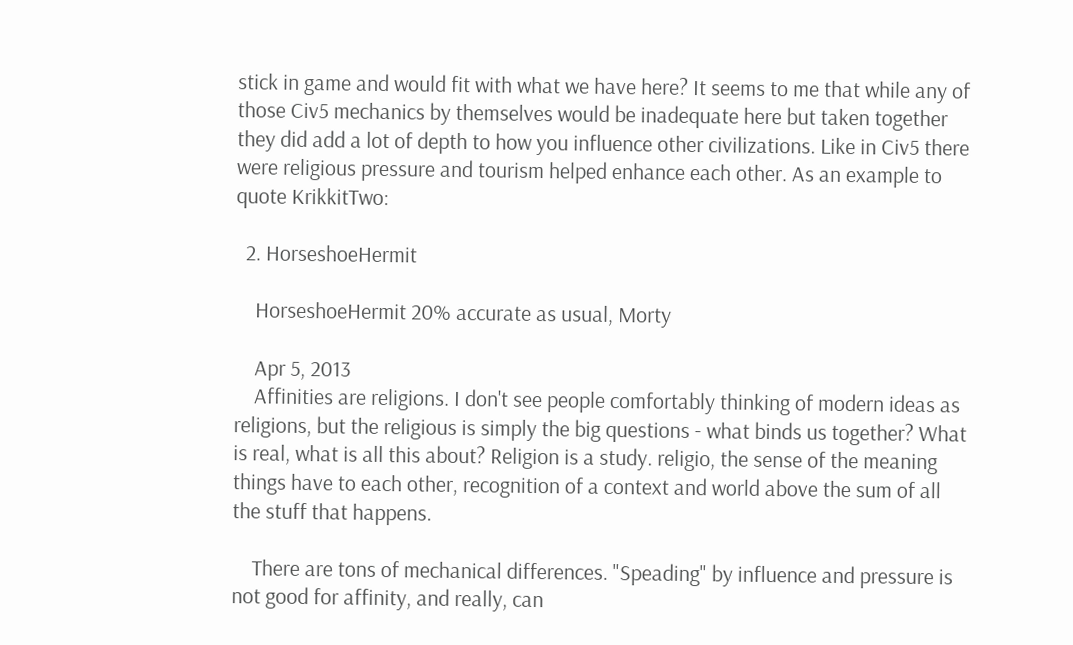stick in game and would fit with what we have here? It seems to me that while any of those Civ5 mechanics by themselves would be inadequate here but taken together they did add a lot of depth to how you influence other civilizations. Like in Civ5 there were religious pressure and tourism helped enhance each other. As an example to quote KrikkitTwo:

  2. HorseshoeHermit

    HorseshoeHermit 20% accurate as usual, Morty

    Apr 5, 2013
    Affinities are religions. I don't see people comfortably thinking of modern ideas as religions, but the religious is simply the big questions - what binds us together? What is real, what is all this about? Religion is a study. religio, the sense of the meaning things have to each other, recognition of a context and world above the sum of all the stuff that happens.

    There are tons of mechanical differences. "Speading" by influence and pressure is not good for affinity, and really, can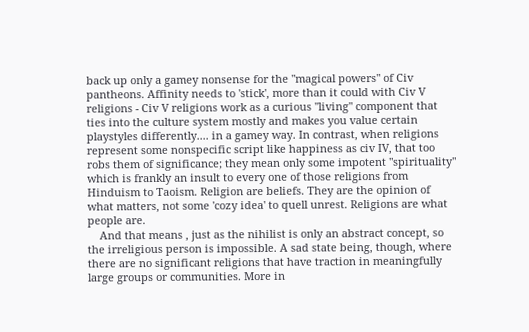back up only a gamey nonsense for the "magical powers" of Civ pantheons. Affinity needs to 'stick', more than it could with Civ V religions - Civ V religions work as a curious "living" component that ties into the culture system mostly and makes you value certain playstyles differently.... in a gamey way. In contrast, when religions represent some nonspecific script like happiness as civ IV, that too robs them of significance; they mean only some impotent "spirituality" which is frankly an insult to every one of those religions from Hinduism to Taoism. Religion are beliefs. They are the opinion of what matters, not some 'cozy idea' to quell unrest. Religions are what people are.
    And that means , just as the nihilist is only an abstract concept, so the irreligious person is impossible. A sad state being, though, where there are no significant religions that have traction in meaningfully large groups or communities. More in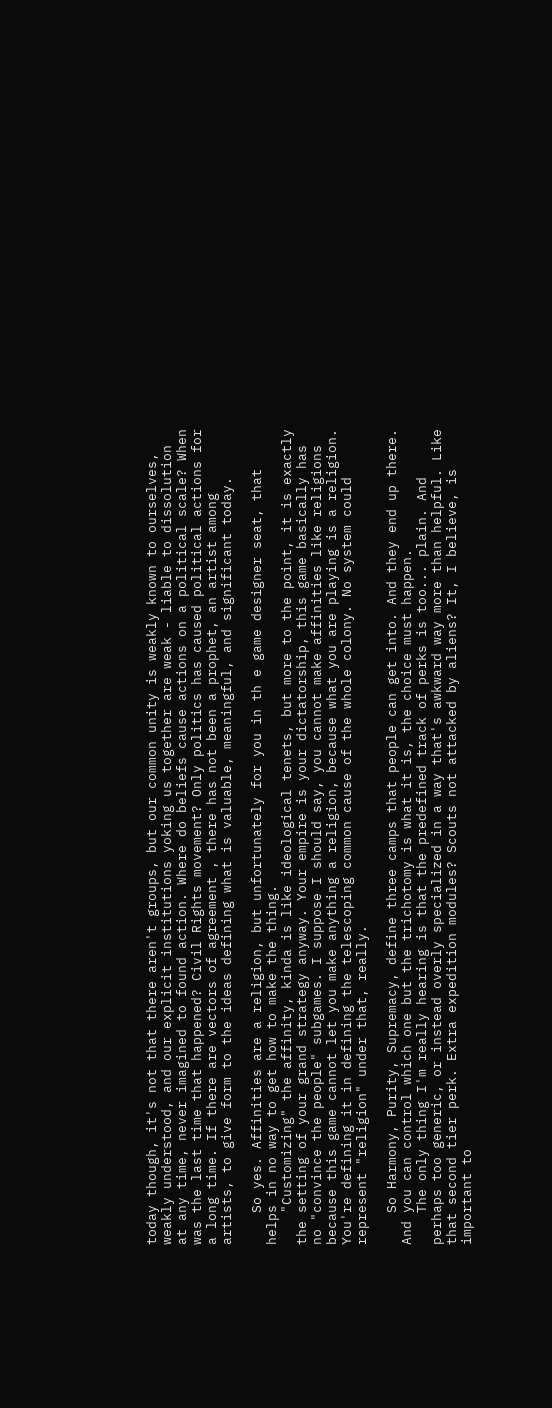today though, it's not that there aren't groups, but our common unity is weakly known to ourselves, weakly understood, and our explicit institutions yoking us together are weak - liable to dissolution at any time, never imagined to found action. Where do beliefs cause actions on a political scale? When was the last time that happened? Civil Rights movement? Only politics has caused political actions for a long time. If there are vectors of agreement , there has not been a prophet, an artist among artists, to give form to the ideas defining what is valuable, meaningful, and significant today.

    So yes. Affinities are a religion, but unfortunately for you in th e game designer seat, that helps in no way to get how to make the thing.
    "Customizing" the affinity, kinda is like ideological tenets, but more to the point, it is exactly the setting of your grand strategy anyway. Your empire is your dictatorship, this game basically has no "convince the people" subgames. I suppose I should say, you cannot make affinities like religions because this game cannot let you make anything a religion, because what you are playing is a religion. You're defining it in defining the telescoping common cause of the whole colony. No system could represent "religion" under that, really.

    So Harmony, Purity, Supremacy, define three camps that people can get into. And they end up there. And you can control which one but the trichotomy is what it is, the choice must happen.
    The only thing I'm really hearing is that the predefined track of perks is too... plain. And perhaps too generic, or instead overly specialized in a way that's awkward way more than helpful. Like that second tier perk. Extra expedition modules? Scouts not attacked by aliens? It, I believe, is important to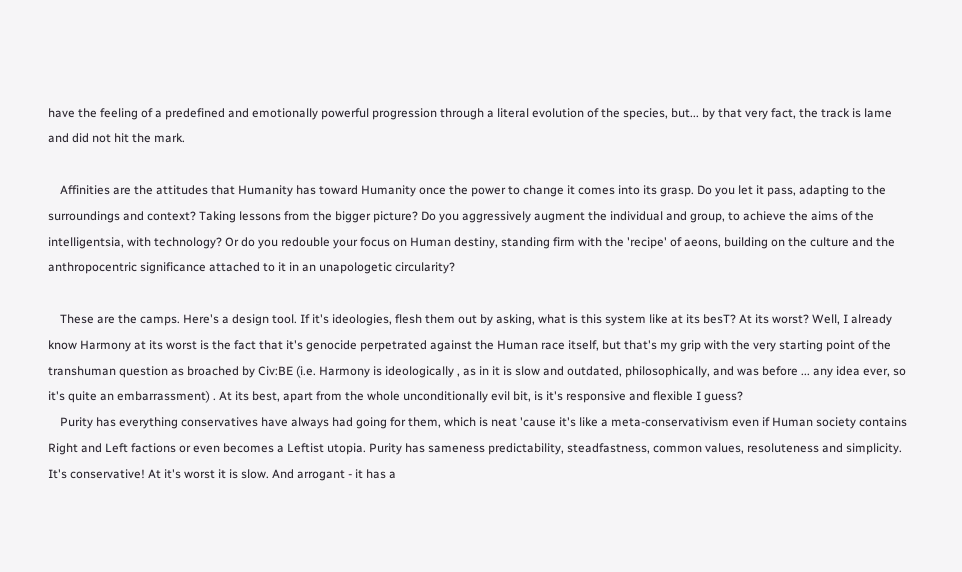have the feeling of a predefined and emotionally powerful progression through a literal evolution of the species, but... by that very fact, the track is lame and did not hit the mark.

    Affinities are the attitudes that Humanity has toward Humanity once the power to change it comes into its grasp. Do you let it pass, adapting to the surroundings and context? Taking lessons from the bigger picture? Do you aggressively augment the individual and group, to achieve the aims of the intelligentsia, with technology? Or do you redouble your focus on Human destiny, standing firm with the 'recipe' of aeons, building on the culture and the anthropocentric significance attached to it in an unapologetic circularity?

    These are the camps. Here's a design tool. If it's ideologies, flesh them out by asking, what is this system like at its besT? At its worst? Well, I already know Harmony at its worst is the fact that it's genocide perpetrated against the Human race itself, but that's my grip with the very starting point of the transhuman question as broached by Civ:BE (i.e. Harmony is ideologically , as in it is slow and outdated, philosophically, and was before ... any idea ever, so it's quite an embarrassment) . At its best, apart from the whole unconditionally evil bit, is it's responsive and flexible I guess?
    Purity has everything conservatives have always had going for them, which is neat 'cause it's like a meta-conservativism even if Human society contains Right and Left factions or even becomes a Leftist utopia. Purity has sameness predictability, steadfastness, common values, resoluteness and simplicity. It's conservative! At it's worst it is slow. And arrogant - it has a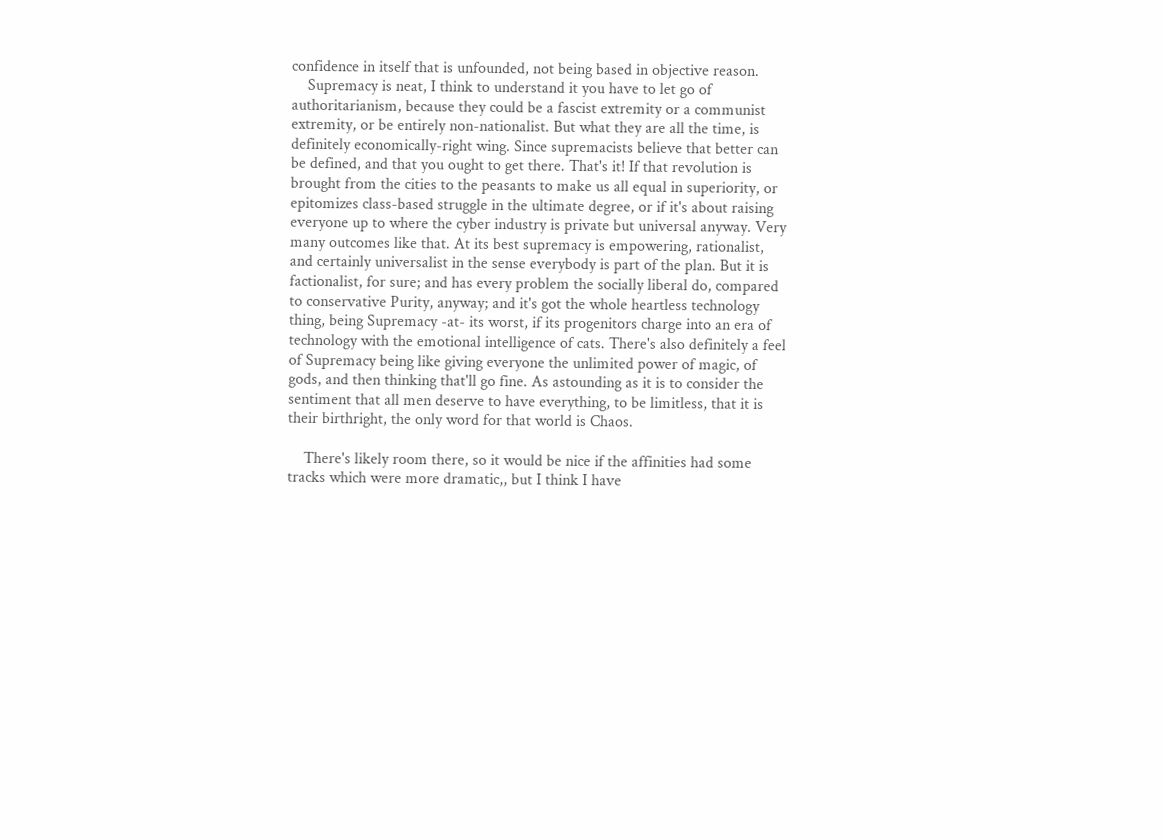confidence in itself that is unfounded, not being based in objective reason.
    Supremacy is neat, I think to understand it you have to let go of authoritarianism, because they could be a fascist extremity or a communist extremity, or be entirely non-nationalist. But what they are all the time, is definitely economically-right wing. Since supremacists believe that better can be defined, and that you ought to get there. That's it! If that revolution is brought from the cities to the peasants to make us all equal in superiority, or epitomizes class-based struggle in the ultimate degree, or if it's about raising everyone up to where the cyber industry is private but universal anyway. Very many outcomes like that. At its best supremacy is empowering, rationalist, and certainly universalist in the sense everybody is part of the plan. But it is factionalist, for sure; and has every problem the socially liberal do, compared to conservative Purity, anyway; and it's got the whole heartless technology thing, being Supremacy -at- its worst, if its progenitors charge into an era of technology with the emotional intelligence of cats. There's also definitely a feel of Supremacy being like giving everyone the unlimited power of magic, of gods, and then thinking that'll go fine. As astounding as it is to consider the sentiment that all men deserve to have everything, to be limitless, that it is their birthright, the only word for that world is Chaos.

    There's likely room there, so it would be nice if the affinities had some tracks which were more dramatic,, but I think I have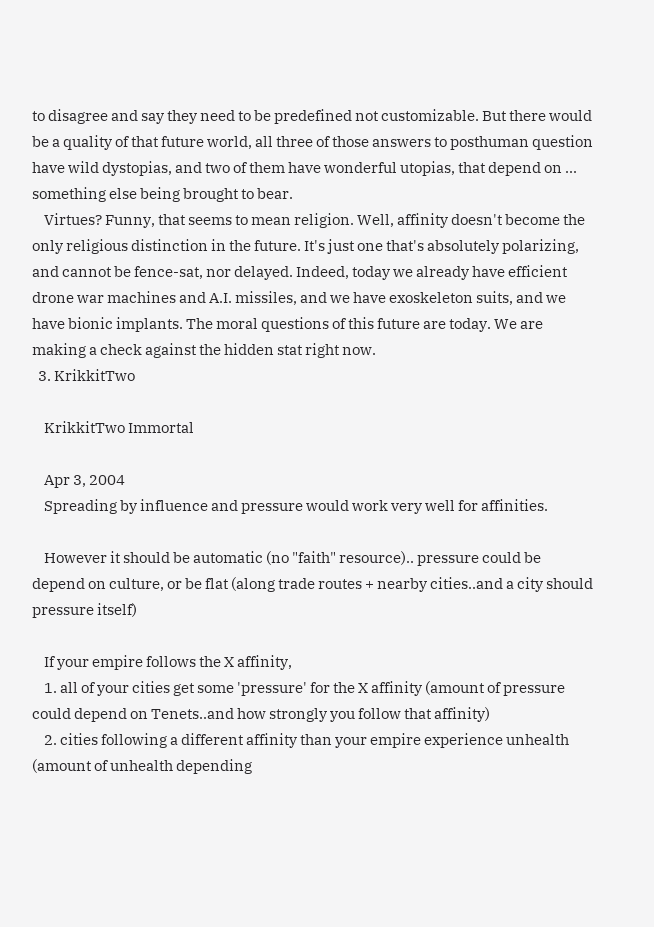to disagree and say they need to be predefined not customizable. But there would be a quality of that future world, all three of those answers to posthuman question have wild dystopias, and two of them have wonderful utopias, that depend on ... something else being brought to bear.
    Virtues? Funny, that seems to mean religion. Well, affinity doesn't become the only religious distinction in the future. It's just one that's absolutely polarizing, and cannot be fence-sat, nor delayed. Indeed, today we already have efficient drone war machines and A.I. missiles, and we have exoskeleton suits, and we have bionic implants. The moral questions of this future are today. We are making a check against the hidden stat right now.
  3. KrikkitTwo

    KrikkitTwo Immortal

    Apr 3, 2004
    Spreading by influence and pressure would work very well for affinities.

    However it should be automatic (no "faith" resource).. pressure could be depend on culture, or be flat (along trade routes + nearby cities..and a city should pressure itself)

    If your empire follows the X affinity,
    1. all of your cities get some 'pressure' for the X affinity (amount of pressure could depend on Tenets..and how strongly you follow that affinity)
    2. cities following a different affinity than your empire experience unhealth (amount of unhealth depending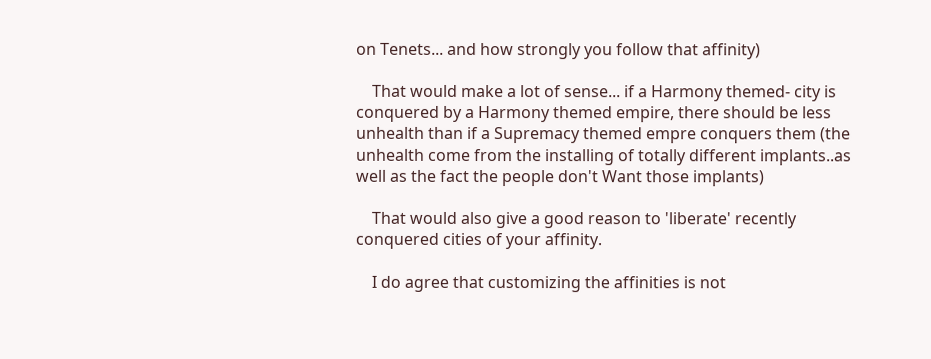on Tenets... and how strongly you follow that affinity)

    That would make a lot of sense... if a Harmony themed- city is conquered by a Harmony themed empire, there should be less unhealth than if a Supremacy themed empre conquers them (the unhealth come from the installing of totally different implants..as well as the fact the people don't Want those implants)

    That would also give a good reason to 'liberate' recently conquered cities of your affinity.

    I do agree that customizing the affinities is not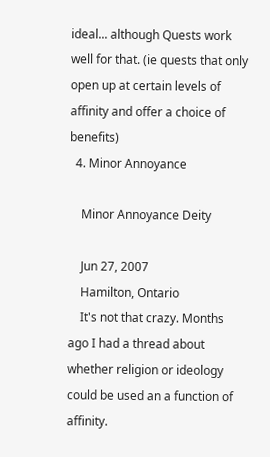ideal... although Quests work well for that. (ie quests that only open up at certain levels of affinity and offer a choice of benefits)
  4. Minor Annoyance

    Minor Annoyance Deity

    Jun 27, 2007
    Hamilton, Ontario
    It's not that crazy. Months ago I had a thread about whether religion or ideology could be used an a function of affinity.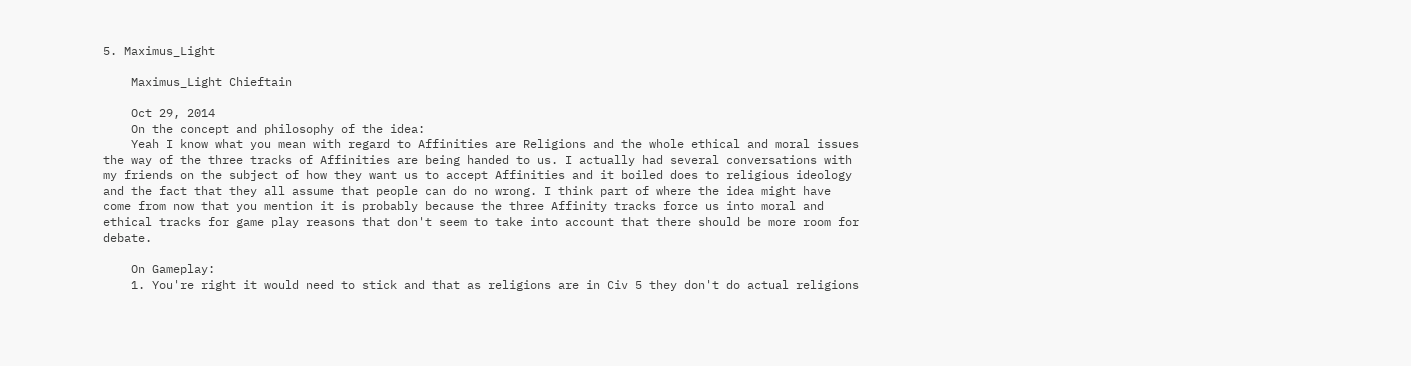5. Maximus_Light

    Maximus_Light Chieftain

    Oct 29, 2014
    On the concept and philosophy of the idea:
    Yeah I know what you mean with regard to Affinities are Religions and the whole ethical and moral issues the way of the three tracks of Affinities are being handed to us. I actually had several conversations with my friends on the subject of how they want us to accept Affinities and it boiled does to religious ideology and the fact that they all assume that people can do no wrong. I think part of where the idea might have come from now that you mention it is probably because the three Affinity tracks force us into moral and ethical tracks for game play reasons that don't seem to take into account that there should be more room for debate.

    On Gameplay:
    1. You're right it would need to stick and that as religions are in Civ 5 they don't do actual religions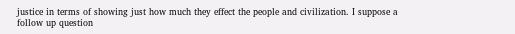justice in terms of showing just how much they effect the people and civilization. I suppose a follow up question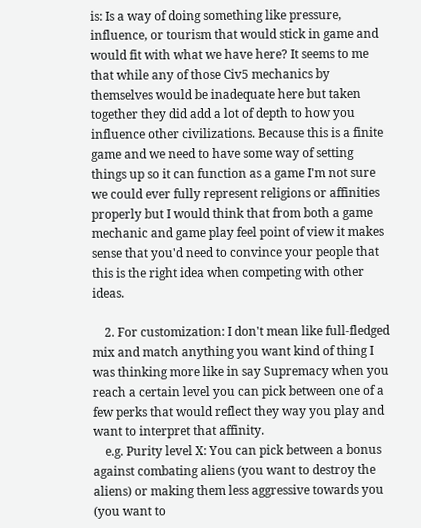is: Is a way of doing something like pressure, influence, or tourism that would stick in game and would fit with what we have here? It seems to me that while any of those Civ5 mechanics by themselves would be inadequate here but taken together they did add a lot of depth to how you influence other civilizations. Because this is a finite game and we need to have some way of setting things up so it can function as a game I'm not sure we could ever fully represent religions or affinities properly but I would think that from both a game mechanic and game play feel point of view it makes sense that you'd need to convince your people that this is the right idea when competing with other ideas.

    2. For customization: I don't mean like full-fledged mix and match anything you want kind of thing I was thinking more like in say Supremacy when you reach a certain level you can pick between one of a few perks that would reflect they way you play and want to interpret that affinity.
    e.g. Purity level X: You can pick between a bonus against combating aliens (you want to destroy the aliens) or making them less aggressive towards you (you want to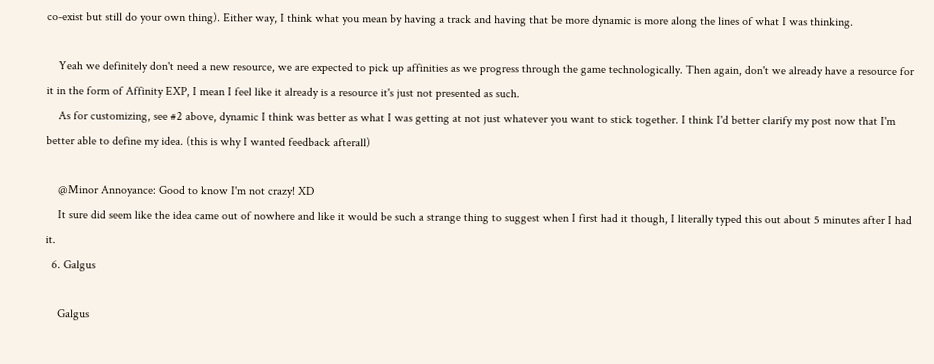co-exist but still do your own thing). Either way, I think what you mean by having a track and having that be more dynamic is more along the lines of what I was thinking.

    Yeah we definitely don't need a new resource, we are expected to pick up affinities as we progress through the game technologically. Then again, don't we already have a resource for it in the form of Affinity EXP, I mean I feel like it already is a resource it's just not presented as such.
    As for customizing, see #2 above, dynamic I think was better as what I was getting at not just whatever you want to stick together. I think I'd better clarify my post now that I'm better able to define my idea. (this is why I wanted feedback afterall)

    @Minor Annoyance: Good to know I'm not crazy! XD
    It sure did seem like the idea came out of nowhere and like it would be such a strange thing to suggest when I first had it though, I literally typed this out about 5 minutes after I had it.
  6. Galgus

    Galgus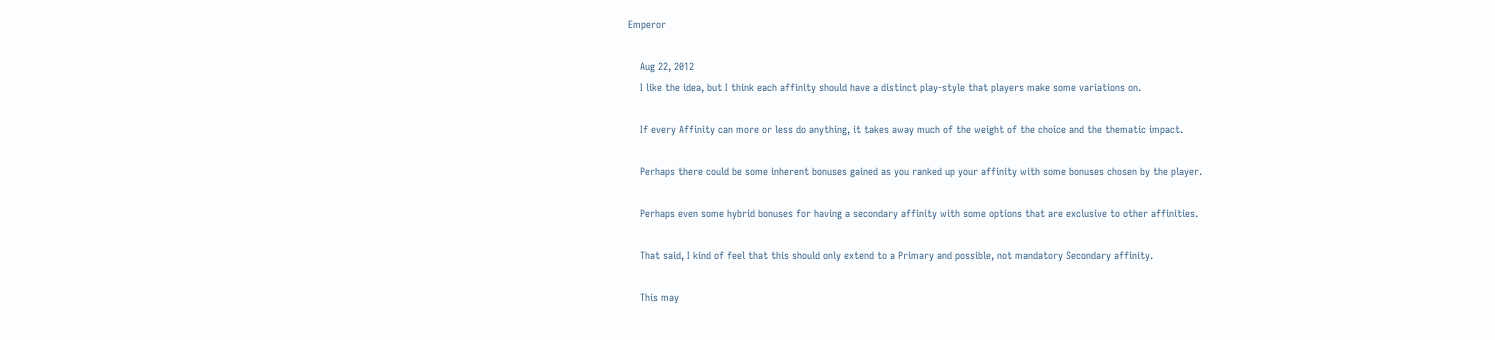Emperor

    Aug 22, 2012
    I like the idea, but I think each affinity should have a distinct play-style that players make some variations on.

    If every Affinity can more or less do anything, it takes away much of the weight of the choice and the thematic impact.

    Perhaps there could be some inherent bonuses gained as you ranked up your affinity with some bonuses chosen by the player.

    Perhaps even some hybrid bonuses for having a secondary affinity with some options that are exclusive to other affinities.

    That said, I kind of feel that this should only extend to a Primary and possible, not mandatory Secondary affinity.

    This may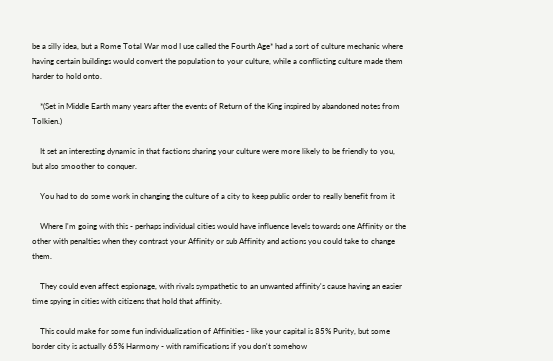be a silly idea, but a Rome Total War mod I use called the Fourth Age* had a sort of culture mechanic where having certain buildings would convert the population to your culture, while a conflicting culture made them harder to hold onto.

    *(Set in Middle Earth many years after the events of Return of the King inspired by abandoned notes from Tolkien.)

    It set an interesting dynamic in that factions sharing your culture were more likely to be friendly to you, but also smoother to conquer.

    You had to do some work in changing the culture of a city to keep public order to really benefit from it

    Where I'm going with this - perhaps individual cities would have influence levels towards one Affinity or the other with penalties when they contrast your Affinity or sub Affinity and actions you could take to change them.

    They could even affect espionage, with rivals sympathetic to an unwanted affinity's cause having an easier time spying in cities with citizens that hold that affinity.

    This could make for some fun individualization of Affinities - like your capital is 85% Purity, but some border city is actually 65% Harmony - with ramifications if you don't somehow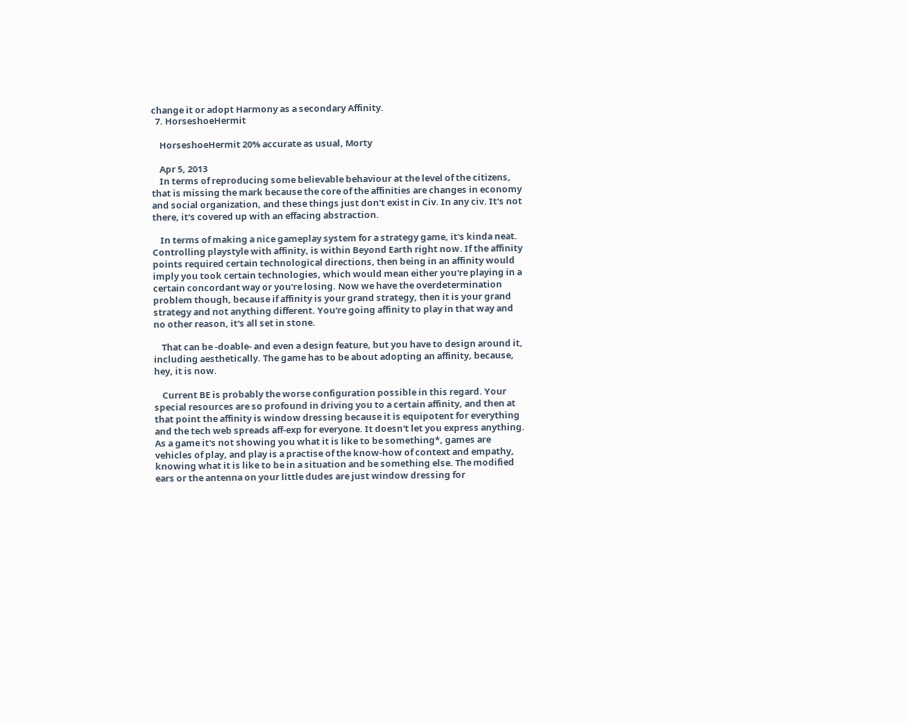change it or adopt Harmony as a secondary Affinity.
  7. HorseshoeHermit

    HorseshoeHermit 20% accurate as usual, Morty

    Apr 5, 2013
    In terms of reproducing some believable behaviour at the level of the citizens, that is missing the mark because the core of the affinities are changes in economy and social organization, and these things just don't exist in Civ. In any civ. It's not there, it's covered up with an effacing abstraction.

    In terms of making a nice gameplay system for a strategy game, it's kinda neat. Controlling playstyle with affinity, is within Beyond Earth right now. If the affinity points required certain technological directions, then being in an affinity would imply you took certain technologies, which would mean either you're playing in a certain concordant way or you're losing. Now we have the overdetermination problem though, because if affinity is your grand strategy, then it is your grand strategy and not anything different. You're going affinity to play in that way and no other reason, it's all set in stone.

    That can be -doable- and even a design feature, but you have to design around it, including aesthetically. The game has to be about adopting an affinity, because, hey, it is now.

    Current BE is probably the worse configuration possible in this regard. Your special resources are so profound in driving you to a certain affinity, and then at that point the affinity is window dressing because it is equipotent for everything and the tech web spreads aff-exp for everyone. It doesn't let you express anything. As a game it's not showing you what it is like to be something*, games are vehicles of play, and play is a practise of the know-how of context and empathy, knowing what it is like to be in a situation and be something else. The modified ears or the antenna on your little dudes are just window dressing for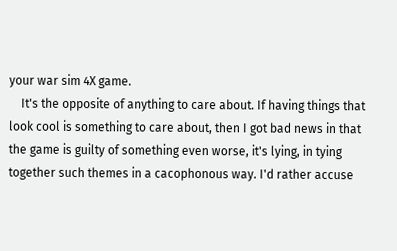your war sim 4X game.
    It's the opposite of anything to care about. If having things that look cool is something to care about, then I got bad news in that the game is guilty of something even worse, it's lying, in tying together such themes in a cacophonous way. I'd rather accuse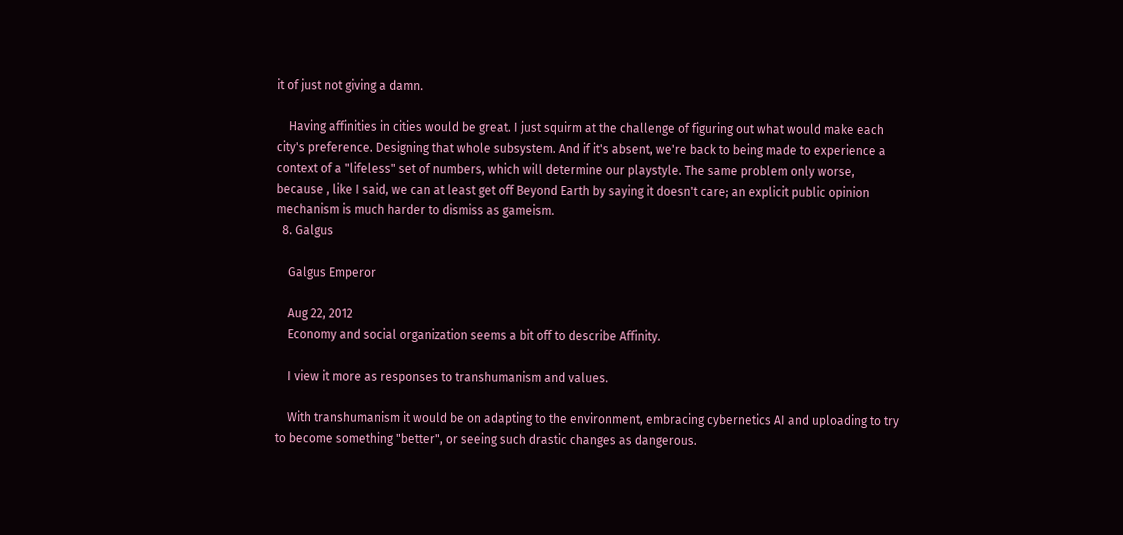it of just not giving a damn.

    Having affinities in cities would be great. I just squirm at the challenge of figuring out what would make each city's preference. Designing that whole subsystem. And if it's absent, we're back to being made to experience a context of a "lifeless" set of numbers, which will determine our playstyle. The same problem only worse, because , like I said, we can at least get off Beyond Earth by saying it doesn't care; an explicit public opinion mechanism is much harder to dismiss as gameism.
  8. Galgus

    Galgus Emperor

    Aug 22, 2012
    Economy and social organization seems a bit off to describe Affinity.

    I view it more as responses to transhumanism and values.

    With transhumanism it would be on adapting to the environment, embracing cybernetics AI and uploading to try to become something "better", or seeing such drastic changes as dangerous.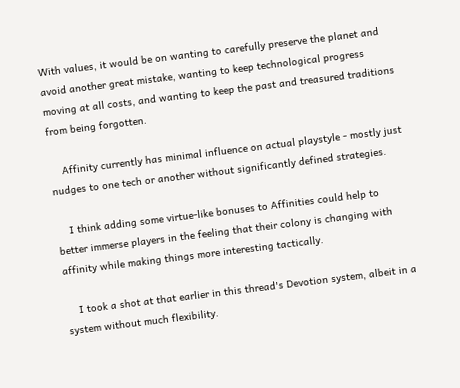With values, it would be on wanting to carefully preserve the planet and avoid another great mistake, wanting to keep technological progress moving at all costs, and wanting to keep the past and treasured traditions from being forgotten.

    Affinity currently has minimal influence on actual playstyle - mostly just nudges to one tech or another without significantly defined strategies.

    I think adding some virtue-like bonuses to Affinities could help to better immerse players in the feeling that their colony is changing with affinity while making things more interesting tactically.

    I took a shot at that earlier in this thread's Devotion system, albeit in a system without much flexibility.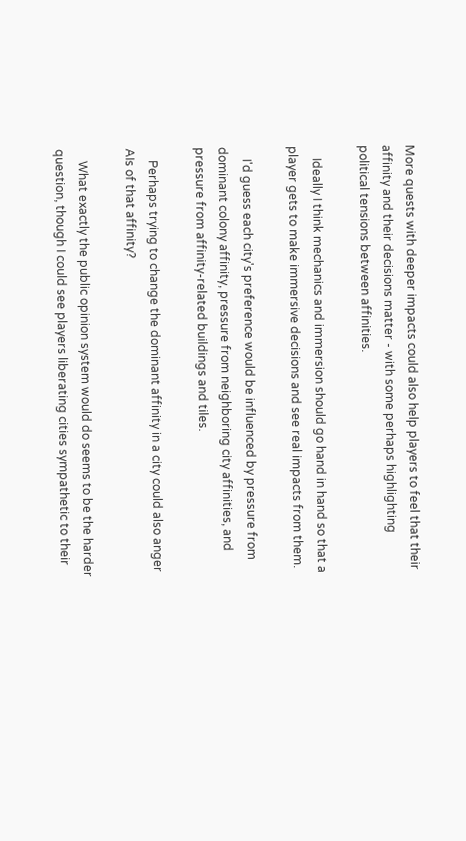More quests with deeper impacts could also help players to feel that their affinity and their decisions matter - with some perhaps highlighting political tensions between affinities.

    Ideally I think mechanics and immersion should go hand in hand so that a player gets to make immersive decisions and see real impacts from them.

    I'd guess each city's preference would be influenced by pressure from dominant colony affinity, pressure from neighboring city affinities, and pressure from affinity-related buildings and tiles.

    Perhaps trying to change the dominant affinity in a city could also anger AIs of that affinity?

    What exactly the public opinion system would do seems to be the harder question, though I could see players liberating cities sympathetic to their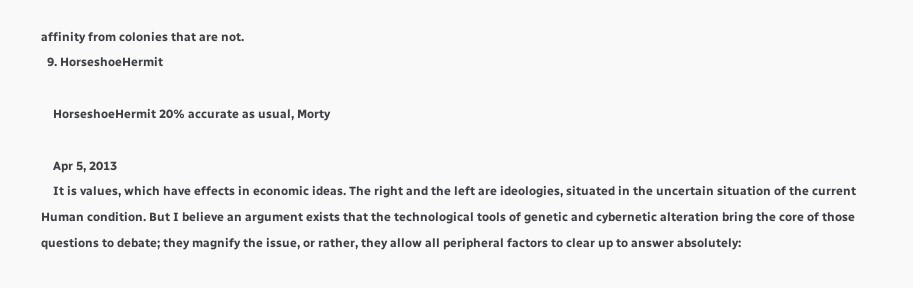affinity from colonies that are not.
  9. HorseshoeHermit

    HorseshoeHermit 20% accurate as usual, Morty

    Apr 5, 2013
    It is values, which have effects in economic ideas. The right and the left are ideologies, situated in the uncertain situation of the current Human condition. But I believe an argument exists that the technological tools of genetic and cybernetic alteration bring the core of those questions to debate; they magnify the issue, or rather, they allow all peripheral factors to clear up to answer absolutely: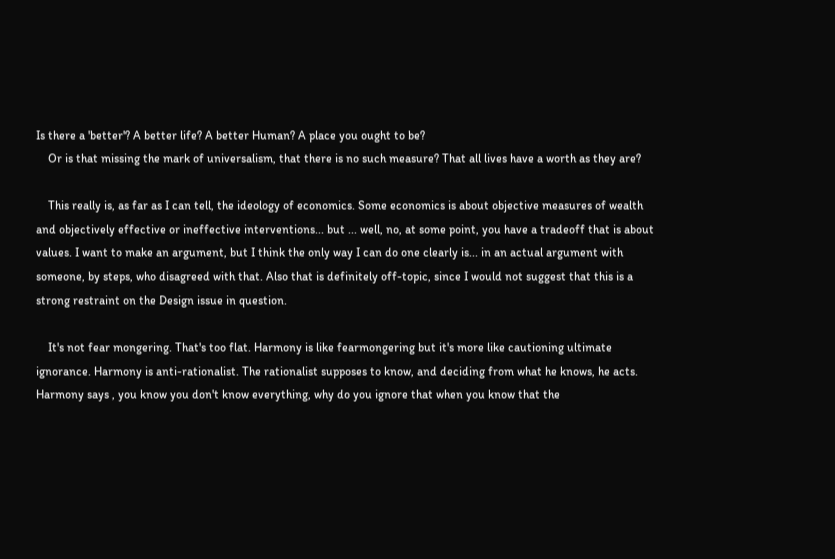Is there a 'better'? A better life? A better Human? A place you ought to be?
    Or is that missing the mark of universalism, that there is no such measure? That all lives have a worth as they are?

    This really is, as far as I can tell, the ideology of economics. Some economics is about objective measures of wealth and objectively effective or ineffective interventions... but ... well, no, at some point, you have a tradeoff that is about values. I want to make an argument, but I think the only way I can do one clearly is... in an actual argument with someone, by steps, who disagreed with that. Also that is definitely off-topic, since I would not suggest that this is a strong restraint on the Design issue in question.

    It's not fear mongering. That's too flat. Harmony is like fearmongering but it's more like cautioning ultimate ignorance. Harmony is anti-rationalist. The rationalist supposes to know, and deciding from what he knows, he acts. Harmony says , you know you don't know everything, why do you ignore that when you know that the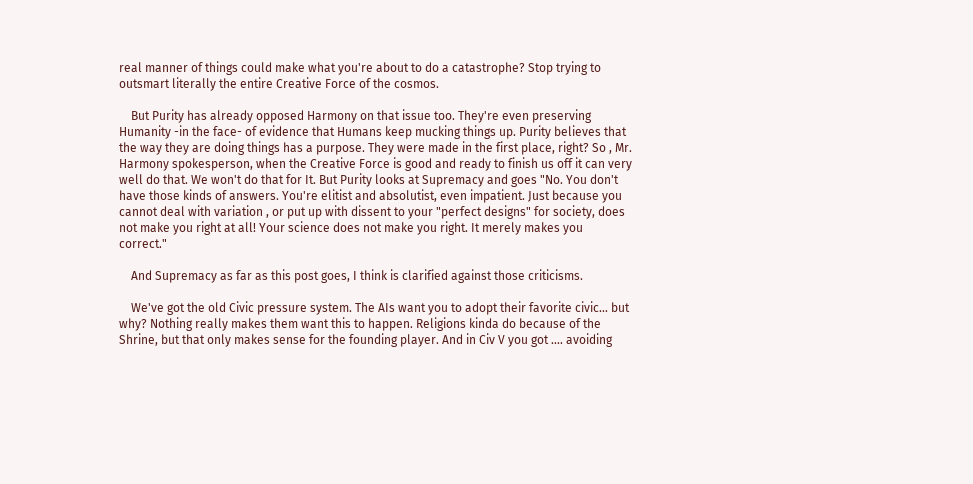real manner of things could make what you're about to do a catastrophe? Stop trying to outsmart literally the entire Creative Force of the cosmos.

    But Purity has already opposed Harmony on that issue too. They're even preserving Humanity -in the face- of evidence that Humans keep mucking things up. Purity believes that the way they are doing things has a purpose. They were made in the first place, right? So , Mr. Harmony spokesperson, when the Creative Force is good and ready to finish us off it can very well do that. We won't do that for It. But Purity looks at Supremacy and goes "No. You don't have those kinds of answers. You're elitist and absolutist, even impatient. Just because you cannot deal with variation , or put up with dissent to your "perfect designs" for society, does not make you right at all! Your science does not make you right. It merely makes you correct."

    And Supremacy as far as this post goes, I think is clarified against those criticisms.

    We've got the old Civic pressure system. The AIs want you to adopt their favorite civic... but why? Nothing really makes them want this to happen. Religions kinda do because of the Shrine, but that only makes sense for the founding player. And in Civ V you got .... avoiding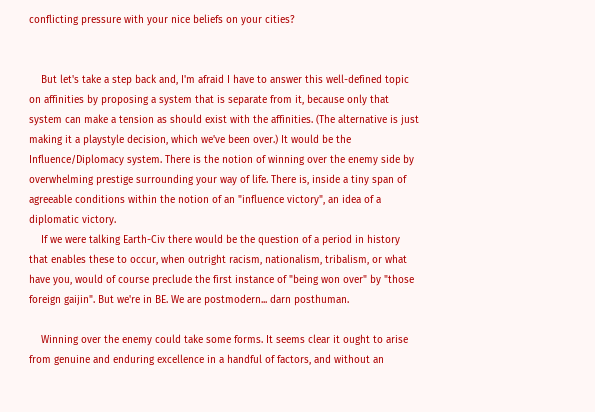conflicting pressure with your nice beliefs on your cities?


    But let's take a step back and, I'm afraid I have to answer this well-defined topic on affinities by proposing a system that is separate from it, because only that system can make a tension as should exist with the affinities. (The alternative is just making it a playstyle decision, which we've been over.) It would be the Influence/Diplomacy system. There is the notion of winning over the enemy side by overwhelming prestige surrounding your way of life. There is, inside a tiny span of agreeable conditions within the notion of an "influence victory", an idea of a diplomatic victory.
    If we were talking Earth-Civ there would be the question of a period in history that enables these to occur, when outright racism, nationalism, tribalism, or what have you, would of course preclude the first instance of "being won over" by "those foreign gaijin". But we're in BE. We are postmodern... darn posthuman.

    Winning over the enemy could take some forms. It seems clear it ought to arise from genuine and enduring excellence in a handful of factors, and without an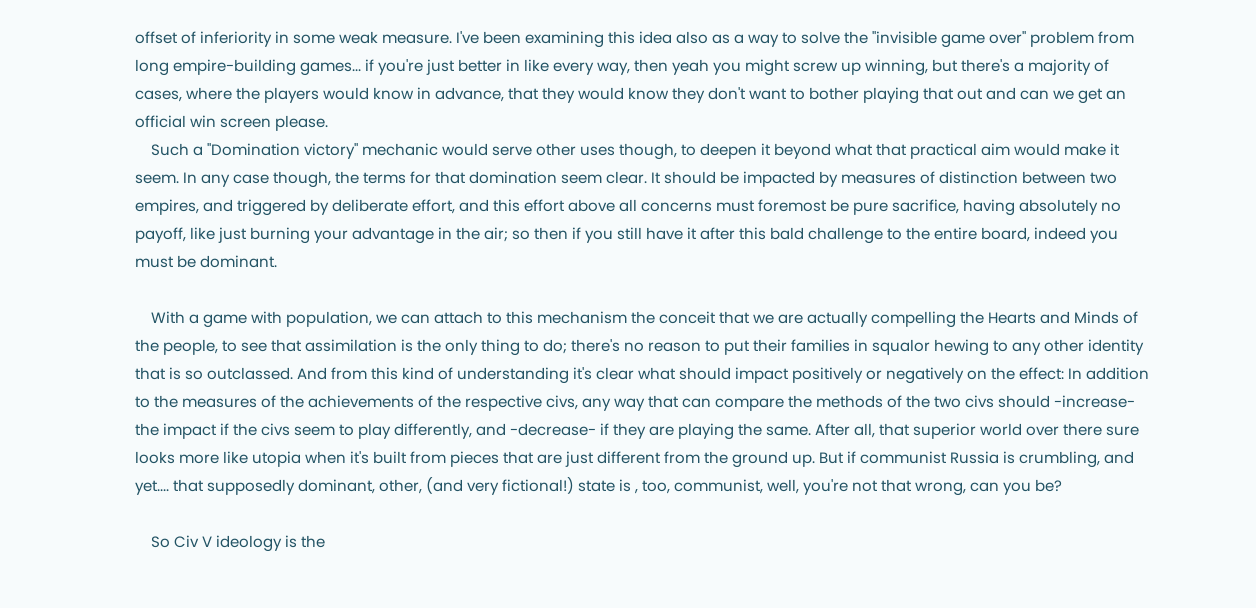offset of inferiority in some weak measure. I've been examining this idea also as a way to solve the "invisible game over" problem from long empire-building games... if you're just better in like every way, then yeah you might screw up winning, but there's a majority of cases, where the players would know in advance, that they would know they don't want to bother playing that out and can we get an official win screen please.
    Such a "Domination victory" mechanic would serve other uses though, to deepen it beyond what that practical aim would make it seem. In any case though, the terms for that domination seem clear. It should be impacted by measures of distinction between two empires, and triggered by deliberate effort, and this effort above all concerns must foremost be pure sacrifice, having absolutely no payoff, like just burning your advantage in the air; so then if you still have it after this bald challenge to the entire board, indeed you must be dominant.

    With a game with population, we can attach to this mechanism the conceit that we are actually compelling the Hearts and Minds of the people, to see that assimilation is the only thing to do; there's no reason to put their families in squalor hewing to any other identity that is so outclassed. And from this kind of understanding it's clear what should impact positively or negatively on the effect: In addition to the measures of the achievements of the respective civs, any way that can compare the methods of the two civs should -increase- the impact if the civs seem to play differently, and -decrease- if they are playing the same. After all, that superior world over there sure looks more like utopia when it's built from pieces that are just different from the ground up. But if communist Russia is crumbling, and yet.... that supposedly dominant, other, (and very fictional!) state is , too, communist, well, you're not that wrong, can you be?

    So Civ V ideology is the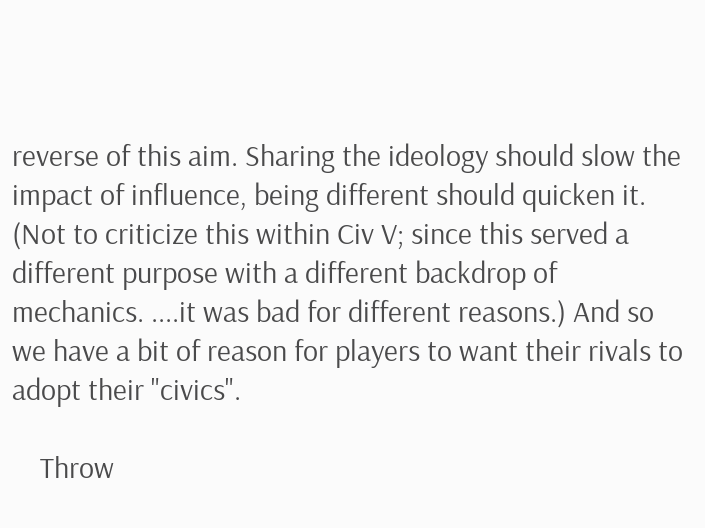reverse of this aim. Sharing the ideology should slow the impact of influence, being different should quicken it. (Not to criticize this within Civ V; since this served a different purpose with a different backdrop of mechanics. ....it was bad for different reasons.) And so we have a bit of reason for players to want their rivals to adopt their "civics".

    Throw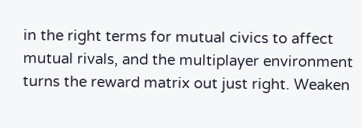in the right terms for mutual civics to affect mutual rivals, and the multiplayer environment turns the reward matrix out just right. Weaken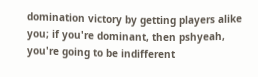domination victory by getting players alike you; if you're dominant, then pshyeah, you're going to be indifferent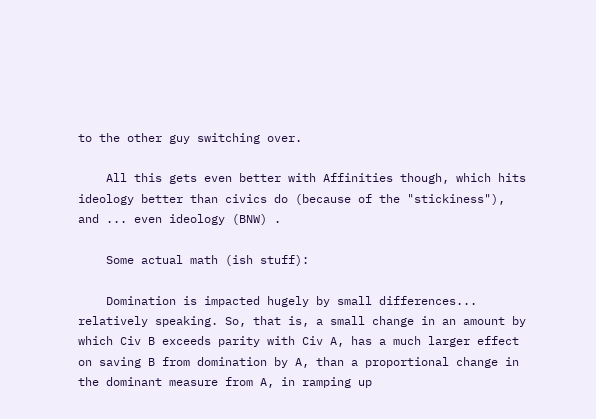to the other guy switching over.

    All this gets even better with Affinities though, which hits ideology better than civics do (because of the "stickiness"), and ... even ideology (BNW) .

    Some actual math (ish stuff):

    Domination is impacted hugely by small differences... relatively speaking. So, that is, a small change in an amount by which Civ B exceeds parity with Civ A, has a much larger effect on saving B from domination by A, than a proportional change in the dominant measure from A, in ramping up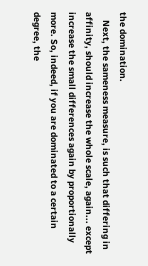the domination.
    Next, the sameness measure, is such that differing in affinity, should increase the whole scale, again... except increase the small differences again by proportionally more. So, indeed, if you are dominated to a certain degree, the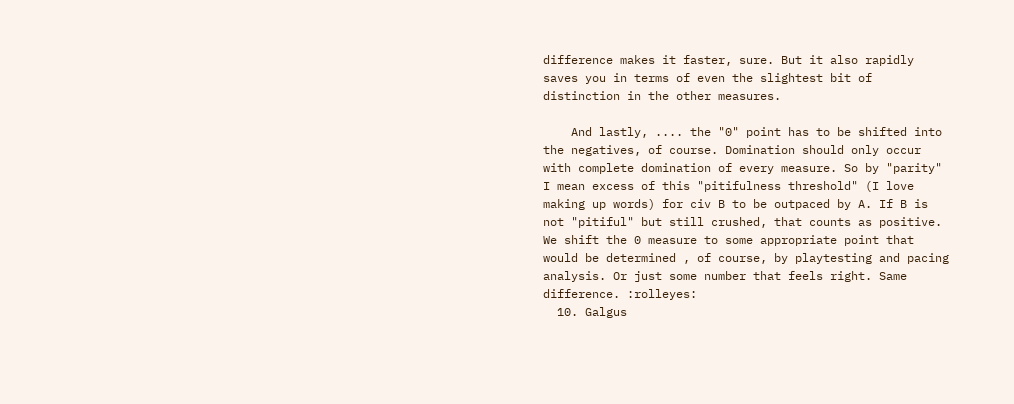difference makes it faster, sure. But it also rapidly saves you in terms of even the slightest bit of distinction in the other measures.

    And lastly, .... the "0" point has to be shifted into the negatives, of course. Domination should only occur with complete domination of every measure. So by "parity" I mean excess of this "pitifulness threshold" (I love making up words) for civ B to be outpaced by A. If B is not "pitiful" but still crushed, that counts as positive. We shift the 0 measure to some appropriate point that would be determined , of course, by playtesting and pacing analysis. Or just some number that feels right. Same difference. :rolleyes:
  10. Galgus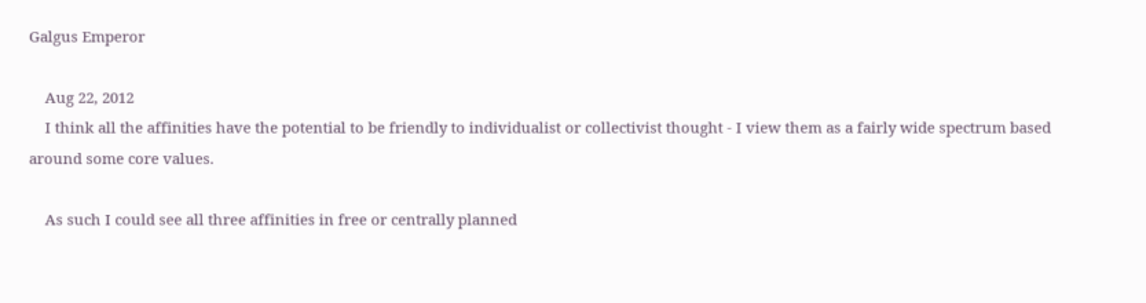Galgus Emperor

    Aug 22, 2012
    I think all the affinities have the potential to be friendly to individualist or collectivist thought - I view them as a fairly wide spectrum based around some core values.

    As such I could see all three affinities in free or centrally planned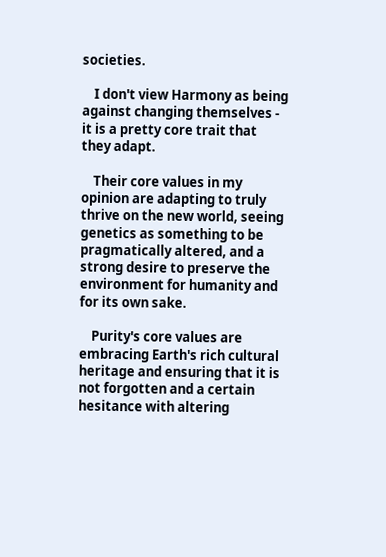societies.

    I don't view Harmony as being against changing themselves - it is a pretty core trait that they adapt.

    Their core values in my opinion are adapting to truly thrive on the new world, seeing genetics as something to be pragmatically altered, and a strong desire to preserve the environment for humanity and for its own sake.

    Purity's core values are embracing Earth's rich cultural heritage and ensuring that it is not forgotten and a certain hesitance with altering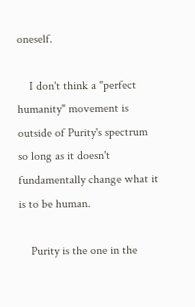oneself.

    I don't think a "perfect humanity" movement is outside of Purity's spectrum so long as it doesn't fundamentally change what it is to be human.

    Purity is the one in the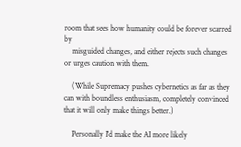room that sees how humanity could be forever scarred by
    misguided changes, and either rejects such changes or urges caution with them.

    (While Supremacy pushes cybernetics as far as they can with boundless enthusiasm, completely convinced that it will only make things better.)

    Personally I'd make the AI more likely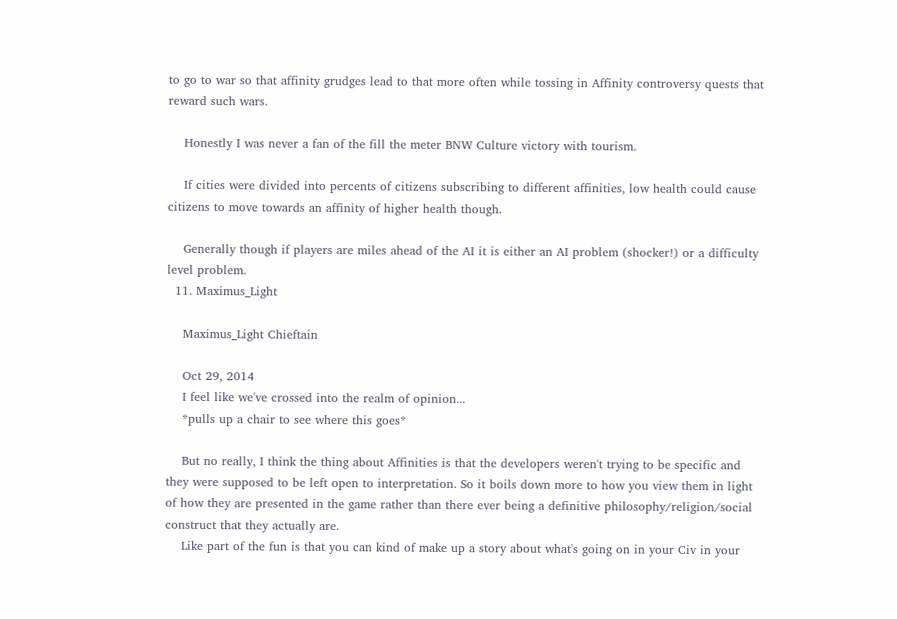to go to war so that affinity grudges lead to that more often while tossing in Affinity controversy quests that reward such wars.

    Honestly I was never a fan of the fill the meter BNW Culture victory with tourism.

    If cities were divided into percents of citizens subscribing to different affinities, low health could cause citizens to move towards an affinity of higher health though.

    Generally though if players are miles ahead of the AI it is either an AI problem (shocker!) or a difficulty level problem.
  11. Maximus_Light

    Maximus_Light Chieftain

    Oct 29, 2014
    I feel like we've crossed into the realm of opinion...
    *pulls up a chair to see where this goes*

    But no really, I think the thing about Affinities is that the developers weren't trying to be specific and they were supposed to be left open to interpretation. So it boils down more to how you view them in light of how they are presented in the game rather than there ever being a definitive philosophy/religion/social construct that they actually are.
    Like part of the fun is that you can kind of make up a story about what's going on in your Civ in your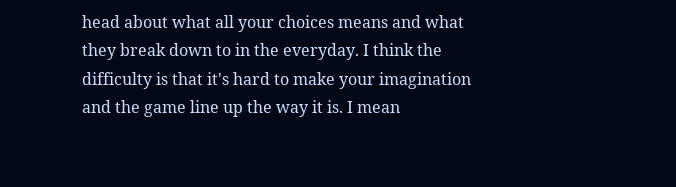head about what all your choices means and what they break down to in the everyday. I think the difficulty is that it's hard to make your imagination and the game line up the way it is. I mean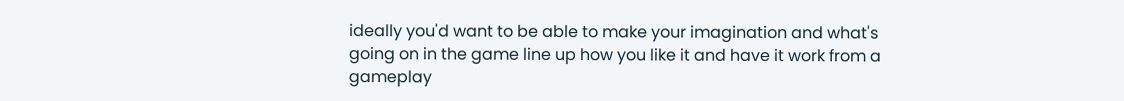ideally you'd want to be able to make your imagination and what's going on in the game line up how you like it and have it work from a gameplay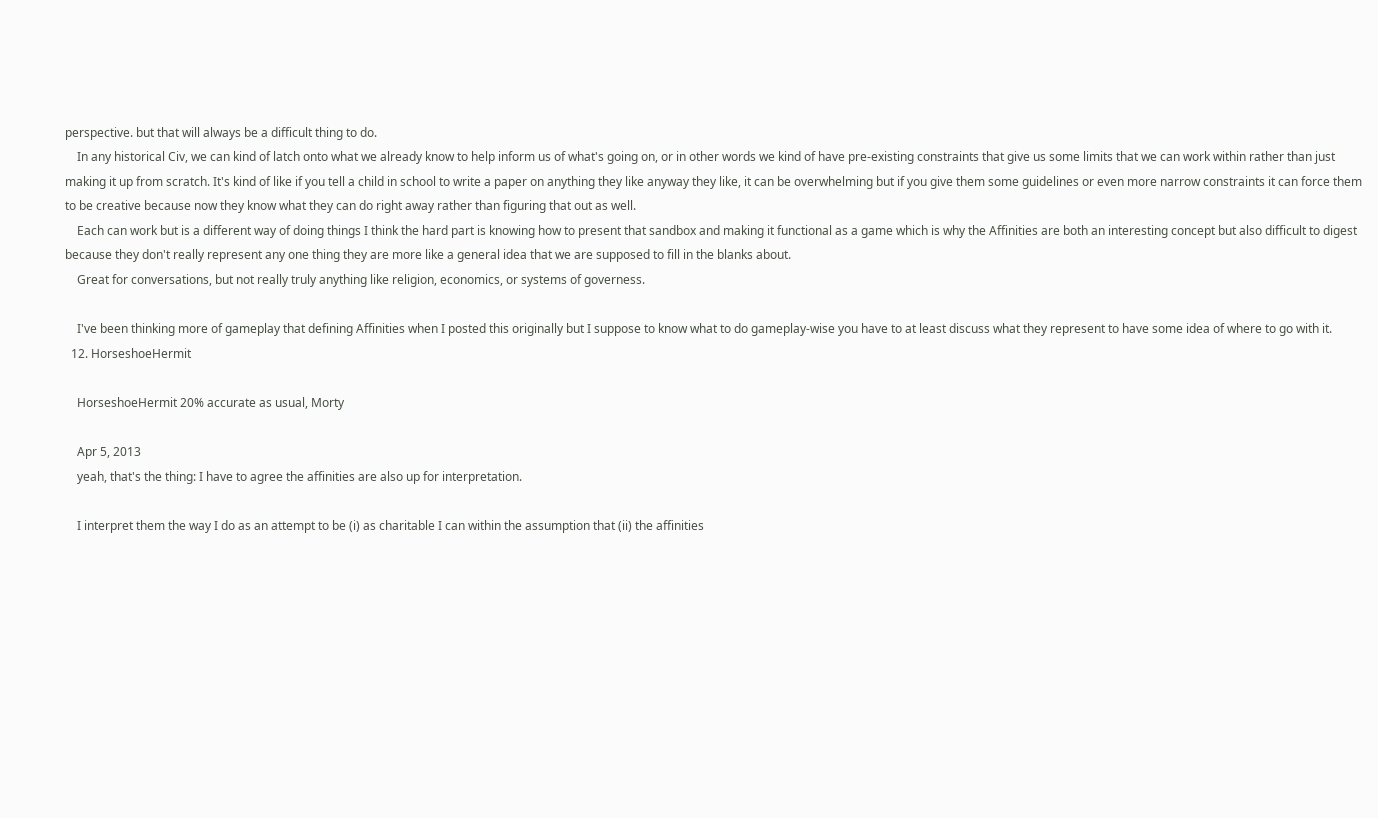perspective. but that will always be a difficult thing to do.
    In any historical Civ, we can kind of latch onto what we already know to help inform us of what's going on, or in other words we kind of have pre-existing constraints that give us some limits that we can work within rather than just making it up from scratch. It's kind of like if you tell a child in school to write a paper on anything they like anyway they like, it can be overwhelming but if you give them some guidelines or even more narrow constraints it can force them to be creative because now they know what they can do right away rather than figuring that out as well.
    Each can work but is a different way of doing things I think the hard part is knowing how to present that sandbox and making it functional as a game which is why the Affinities are both an interesting concept but also difficult to digest because they don't really represent any one thing they are more like a general idea that we are supposed to fill in the blanks about.
    Great for conversations, but not really truly anything like religion, economics, or systems of governess.

    I've been thinking more of gameplay that defining Affinities when I posted this originally but I suppose to know what to do gameplay-wise you have to at least discuss what they represent to have some idea of where to go with it.
  12. HorseshoeHermit

    HorseshoeHermit 20% accurate as usual, Morty

    Apr 5, 2013
    yeah, that's the thing: I have to agree the affinities are also up for interpretation.

    I interpret them the way I do as an attempt to be (i) as charitable I can within the assumption that (ii) the affinities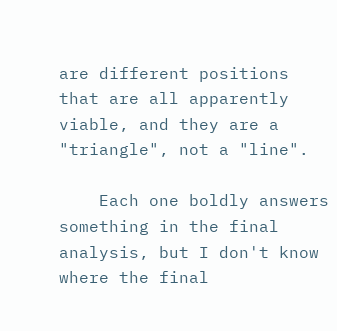are different positions that are all apparently viable, and they are a "triangle", not a "line".

    Each one boldly answers something in the final analysis, but I don't know where the final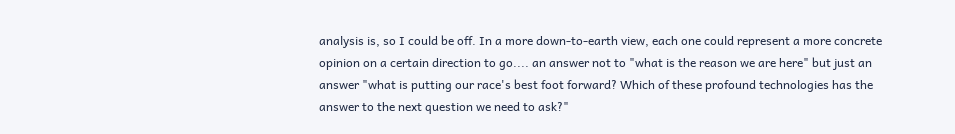analysis is, so I could be off. In a more down-to-earth view, each one could represent a more concrete opinion on a certain direction to go.... an answer not to "what is the reason we are here" but just an answer "what is putting our race's best foot forward? Which of these profound technologies has the answer to the next question we need to ask?"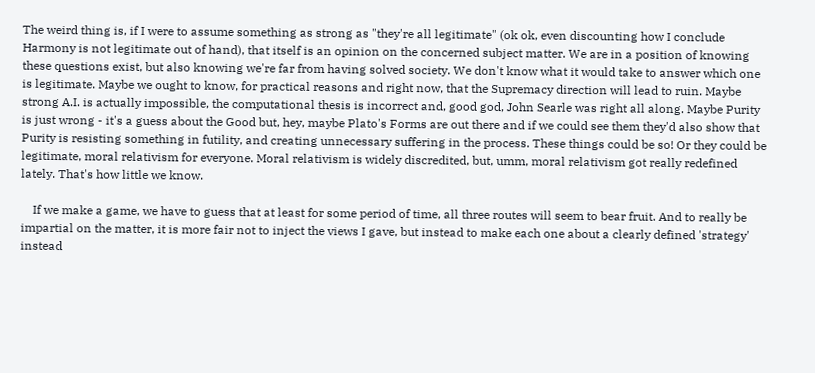The weird thing is, if I were to assume something as strong as "they're all legitimate" (ok ok, even discounting how I conclude Harmony is not legitimate out of hand), that itself is an opinion on the concerned subject matter. We are in a position of knowing these questions exist, but also knowing we're far from having solved society. We don't know what it would take to answer which one is legitimate. Maybe we ought to know, for practical reasons and right now, that the Supremacy direction will lead to ruin. Maybe strong A.I. is actually impossible, the computational thesis is incorrect and, good god, John Searle was right all along. Maybe Purity is just wrong - it's a guess about the Good but, hey, maybe Plato's Forms are out there and if we could see them they'd also show that Purity is resisting something in futility, and creating unnecessary suffering in the process. These things could be so! Or they could be legitimate, moral relativism for everyone. Moral relativism is widely discredited, but, umm, moral relativism got really redefined lately. That's how little we know.

    If we make a game, we have to guess that at least for some period of time, all three routes will seem to bear fruit. And to really be impartial on the matter, it is more fair not to inject the views I gave, but instead to make each one about a clearly defined 'strategy' instead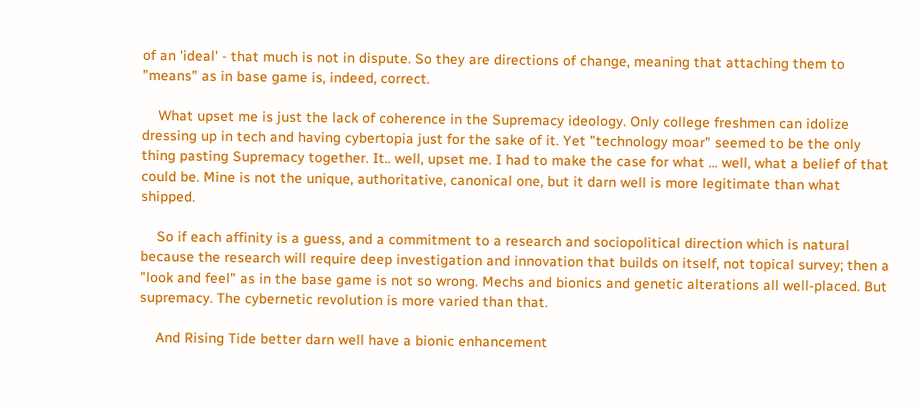of an 'ideal' - that much is not in dispute. So they are directions of change, meaning that attaching them to "means" as in base game is, indeed, correct.

    What upset me is just the lack of coherence in the Supremacy ideology. Only college freshmen can idolize dressing up in tech and having cybertopia just for the sake of it. Yet "technology moar" seemed to be the only thing pasting Supremacy together. It.. well, upset me. I had to make the case for what ... well, what a belief of that could be. Mine is not the unique, authoritative, canonical one, but it darn well is more legitimate than what shipped.

    So if each affinity is a guess, and a commitment to a research and sociopolitical direction which is natural because the research will require deep investigation and innovation that builds on itself, not topical survey; then a "look and feel" as in the base game is not so wrong. Mechs and bionics and genetic alterations all well-placed. But supremacy. The cybernetic revolution is more varied than that.

    And Rising Tide better darn well have a bionic enhancement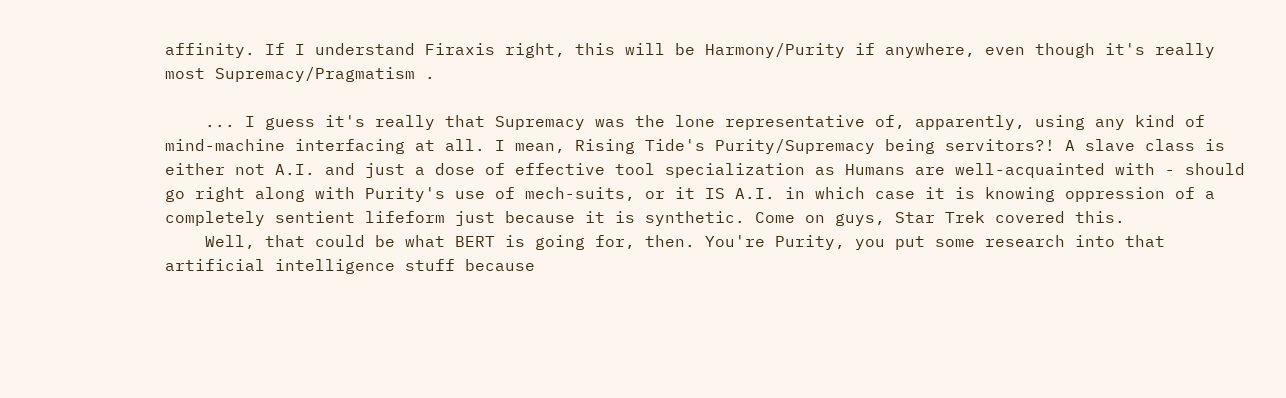affinity. If I understand Firaxis right, this will be Harmony/Purity if anywhere, even though it's really most Supremacy/Pragmatism .

    ... I guess it's really that Supremacy was the lone representative of, apparently, using any kind of mind-machine interfacing at all. I mean, Rising Tide's Purity/Supremacy being servitors?! A slave class is either not A.I. and just a dose of effective tool specialization as Humans are well-acquainted with - should go right along with Purity's use of mech-suits, or it IS A.I. in which case it is knowing oppression of a completely sentient lifeform just because it is synthetic. Come on guys, Star Trek covered this.
    Well, that could be what BERT is going for, then. You're Purity, you put some research into that artificial intelligence stuff because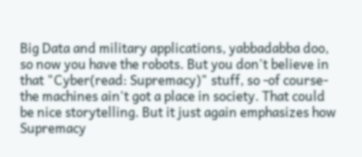Big Data and military applications, yabbadabba doo, so now you have the robots. But you don't believe in that "Cyber(read: Supremacy)" stuff, so -of course- the machines ain't got a place in society. That could be nice storytelling. But it just again emphasizes how Supremacy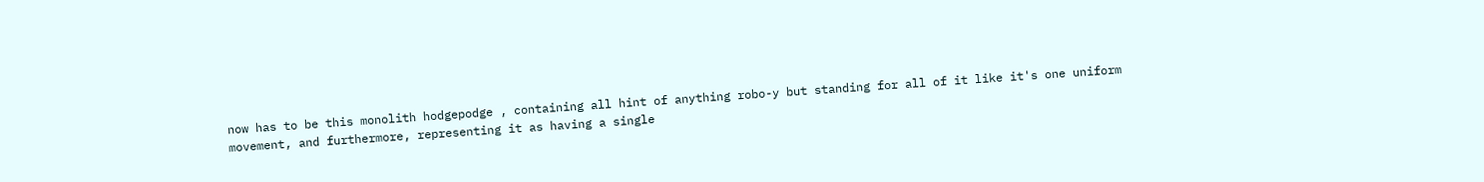now has to be this monolith hodgepodge , containing all hint of anything robo-y but standing for all of it like it's one uniform movement, and furthermore, representing it as having a single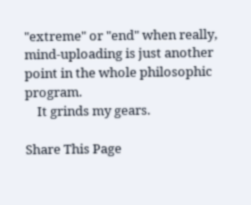"extreme" or "end" when really, mind-uploading is just another point in the whole philosophic program.
    It grinds my gears.

Share This Page